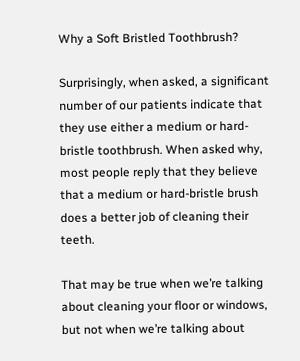Why a Soft Bristled Toothbrush?

Surprisingly, when asked, a significant number of our patients indicate that they use either a medium or hard-bristle toothbrush. When asked why, most people reply that they believe that a medium or hard-bristle brush does a better job of cleaning their teeth.

That may be true when we’re talking about cleaning your floor or windows, but not when we’re talking about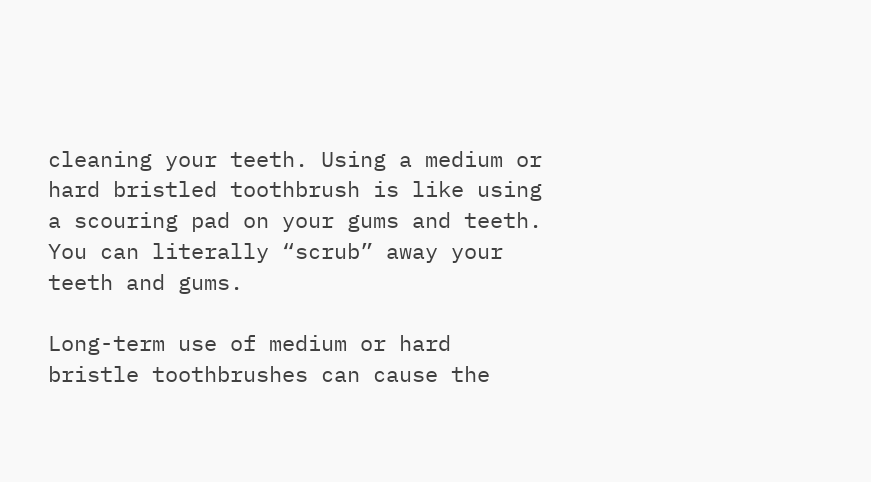cleaning your teeth. Using a medium or hard bristled toothbrush is like using a scouring pad on your gums and teeth. You can literally “scrub” away your teeth and gums.

Long-term use of medium or hard bristle toothbrushes can cause the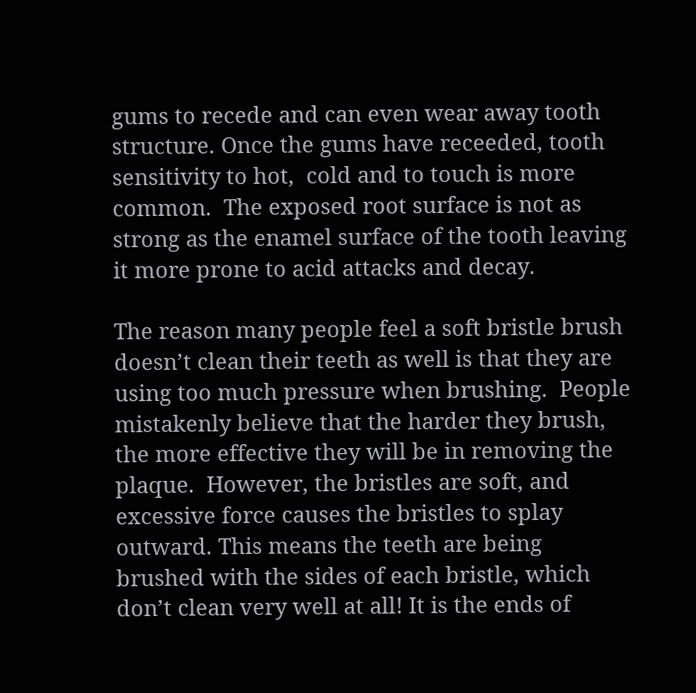gums to recede and can even wear away tooth structure. Once the gums have receeded, tooth sensitivity to hot,  cold and to touch is more common.  The exposed root surface is not as strong as the enamel surface of the tooth leaving it more prone to acid attacks and decay.

The reason many people feel a soft bristle brush doesn’t clean their teeth as well is that they are using too much pressure when brushing.  People mistakenly believe that the harder they brush, the more effective they will be in removing the plaque.  However, the bristles are soft, and excessive force causes the bristles to splay outward. This means the teeth are being brushed with the sides of each bristle, which don’t clean very well at all! It is the ends of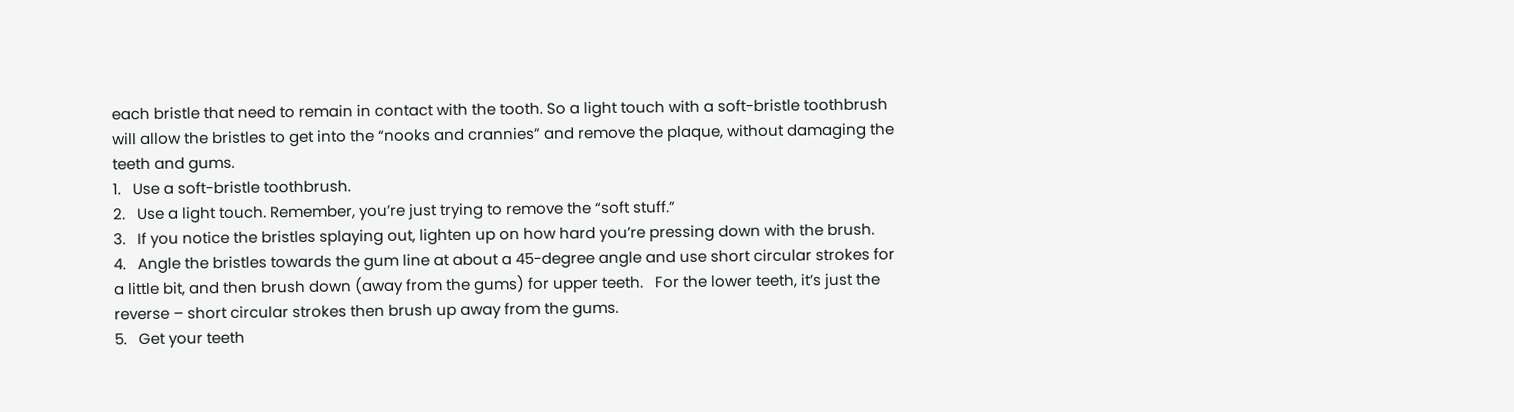each bristle that need to remain in contact with the tooth. So a light touch with a soft-bristle toothbrush will allow the bristles to get into the “nooks and crannies” and remove the plaque, without damaging the teeth and gums.
1.   Use a soft-bristle toothbrush.
2.   Use a light touch. Remember, you’re just trying to remove the “soft stuff.”
3.   If you notice the bristles splaying out, lighten up on how hard you’re pressing down with the brush.
4.   Angle the bristles towards the gum line at about a 45-degree angle and use short circular strokes for a little bit, and then brush down (away from the gums) for upper teeth.   For the lower teeth, it’s just the reverse – short circular strokes then brush up away from the gums.
5.   Get your teeth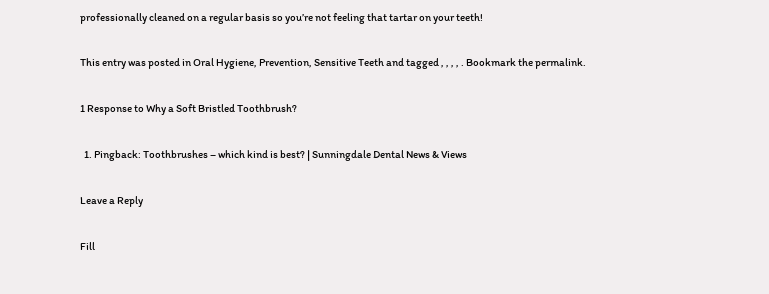professionally cleaned on a regular basis so you’re not feeling that tartar on your teeth!

This entry was posted in Oral Hygiene, Prevention, Sensitive Teeth and tagged , , , , . Bookmark the permalink.

1 Response to Why a Soft Bristled Toothbrush?

  1. Pingback: Toothbrushes – which kind is best? | Sunningdale Dental News & Views

Leave a Reply

Fill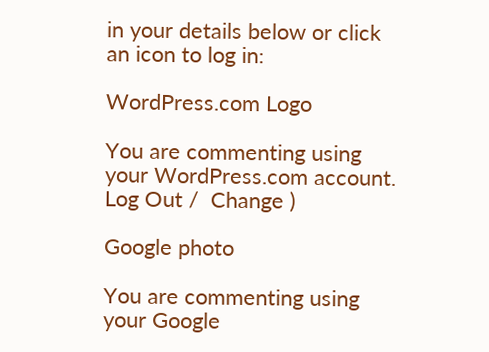in your details below or click an icon to log in:

WordPress.com Logo

You are commenting using your WordPress.com account. Log Out /  Change )

Google photo

You are commenting using your Google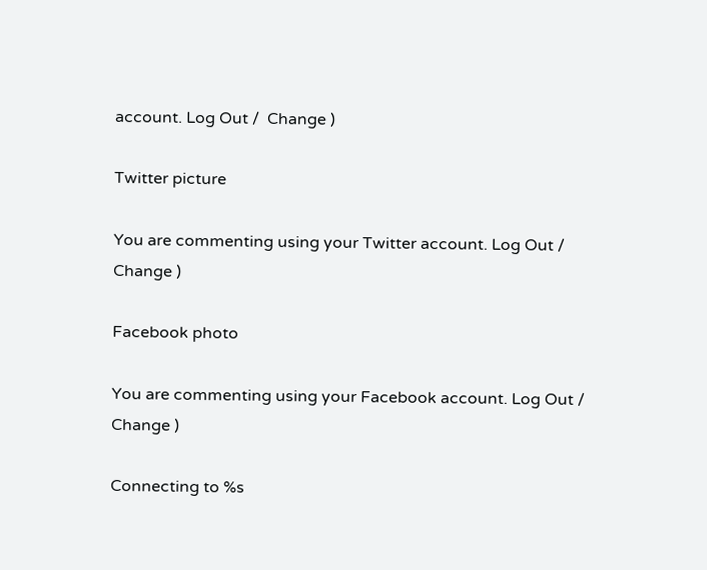account. Log Out /  Change )

Twitter picture

You are commenting using your Twitter account. Log Out /  Change )

Facebook photo

You are commenting using your Facebook account. Log Out /  Change )

Connecting to %s